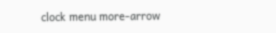clock menu more-arrow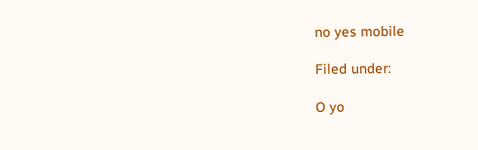no yes mobile

Filed under:

O yo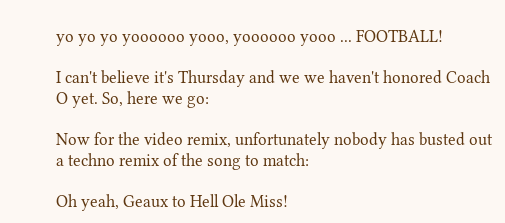yo yo yo yoooooo yooo, yoooooo yooo ... FOOTBALL!

I can't believe it's Thursday and we we haven't honored Coach O yet. So, here we go:

Now for the video remix, unfortunately nobody has busted out a techno remix of the song to match:

Oh yeah, Geaux to Hell Ole Miss!